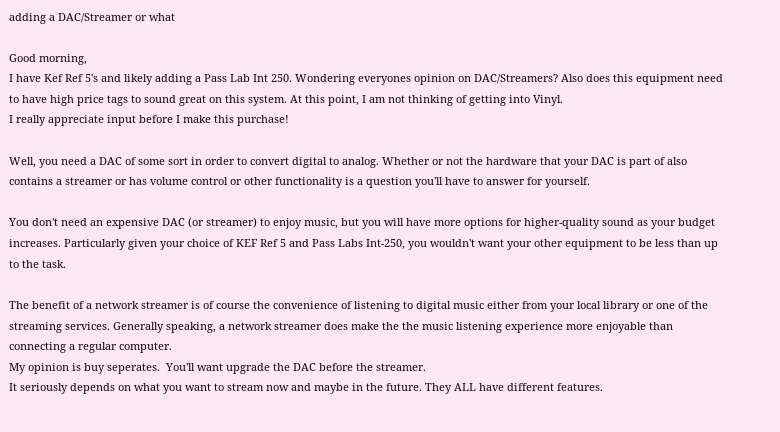adding a DAC/Streamer or what

Good morning,
I have Kef Ref 5's and likely adding a Pass Lab Int 250. Wondering everyones opinion on DAC/Streamers? Also does this equipment need to have high price tags to sound great on this system. At this point, I am not thinking of getting into Vinyl.
I really appreciate input before I make this purchase!

Well, you need a DAC of some sort in order to convert digital to analog. Whether or not the hardware that your DAC is part of also contains a streamer or has volume control or other functionality is a question you'll have to answer for yourself.

You don't need an expensive DAC (or streamer) to enjoy music, but you will have more options for higher-quality sound as your budget increases. Particularly given your choice of KEF Ref 5 and Pass Labs Int-250, you wouldn't want your other equipment to be less than up to the task.

The benefit of a network streamer is of course the convenience of listening to digital music either from your local library or one of the streaming services. Generally speaking, a network streamer does make the the music listening experience more enjoyable than connecting a regular computer.
My opinion is buy seperates.  You'll want upgrade the DAC before the streamer.
It seriously depends on what you want to stream now and maybe in the future. They ALL have different features.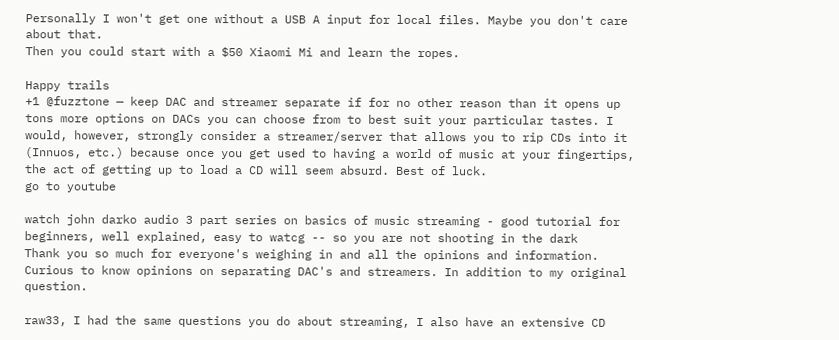Personally I won't get one without a USB A input for local files. Maybe you don't care about that.
Then you could start with a $50 Xiaomi Mi and learn the ropes.

Happy trails
+1 @fuzztone — keep DAC and streamer separate if for no other reason than it opens up tons more options on DACs you can choose from to best suit your particular tastes. I would, however, strongly consider a streamer/server that allows you to rip CDs into it (Innuos, etc.) because once you get used to having a world of music at your fingertips, the act of getting up to load a CD will seem absurd. Best of luck.
go to youtube

watch john darko audio 3 part series on basics of music streaming - good tutorial for beginners, well explained, easy to watcg -- so you are not shooting in the dark
Thank you so much for everyone's weighing in and all the opinions and information. Curious to know opinions on separating DAC's and streamers. In addition to my original question.

raw33, I had the same questions you do about streaming, I also have an extensive CD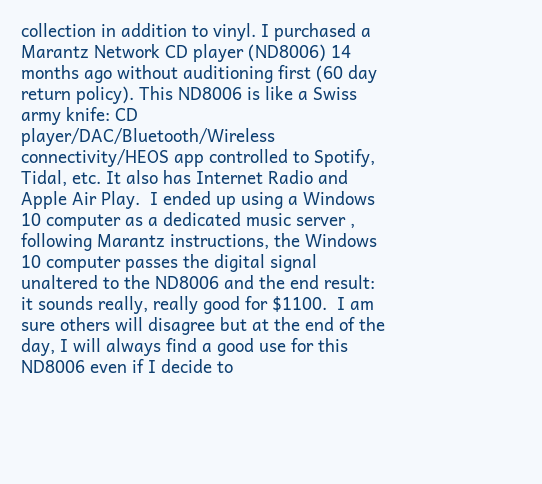collection in addition to vinyl. I purchased a Marantz Network CD player (ND8006) 14 months ago without auditioning first (60 day return policy). This ND8006 is like a Swiss army knife: CD player/DAC/Bluetooth/Wireless connectivity/HEOS app controlled to Spotify, Tidal, etc. It also has Internet Radio and Apple Air Play.  I ended up using a Windows 10 computer as a dedicated music server , following Marantz instructions, the Windows 10 computer passes the digital signal unaltered to the ND8006 and the end result: it sounds really, really good for $1100.  I am sure others will disagree but at the end of the day, I will always find a good use for this ND8006 even if I decide to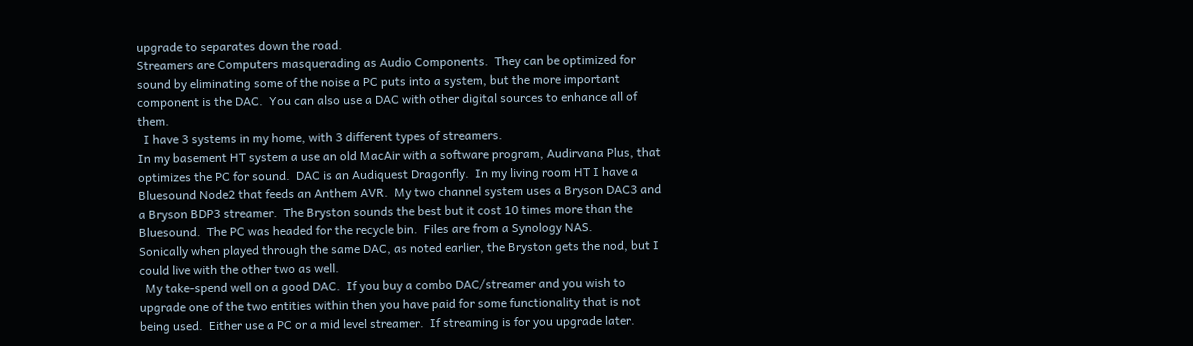upgrade to separates down the road.
Streamers are Computers masquerading as Audio Components.  They can be optimized for sound by eliminating some of the noise a PC puts into a system, but the more important component is the DAC.  You can also use a DAC with other digital sources to enhance all of them.
  I have 3 systems in my home, with 3 different types of streamers.
In my basement HT system a use an old MacAir with a software program, Audirvana Plus, that optimizes the PC for sound.  DAC is an Audiquest Dragonfly.  In my living room HT I have a Bluesound Node2 that feeds an Anthem AVR.  My two channel system uses a Bryson DAC3 and a Bryson BDP3 streamer.  The Bryston sounds the best but it cost 10 times more than the Bluesound.  The PC was headed for the recycle bin.  Files are from a Synology NAS.
Sonically when played through the same DAC, as noted earlier, the Bryston gets the nod, but I could live with the other two as well.
  My take-spend well on a good DAC.  If you buy a combo DAC/streamer and you wish to upgrade one of the two entities within then you have paid for some functionality that is not being used.  Either use a PC or a mid level streamer.  If streaming is for you upgrade later.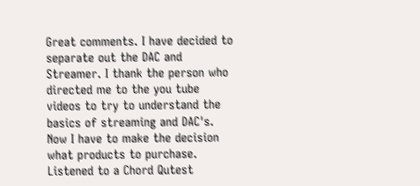Great comments. I have decided to separate out the DAC and Streamer. I thank the person who directed me to the you tube videos to try to understand the basics of streaming and DAC's. Now I have to make the decision what products to purchase. Listened to a Chord Qutest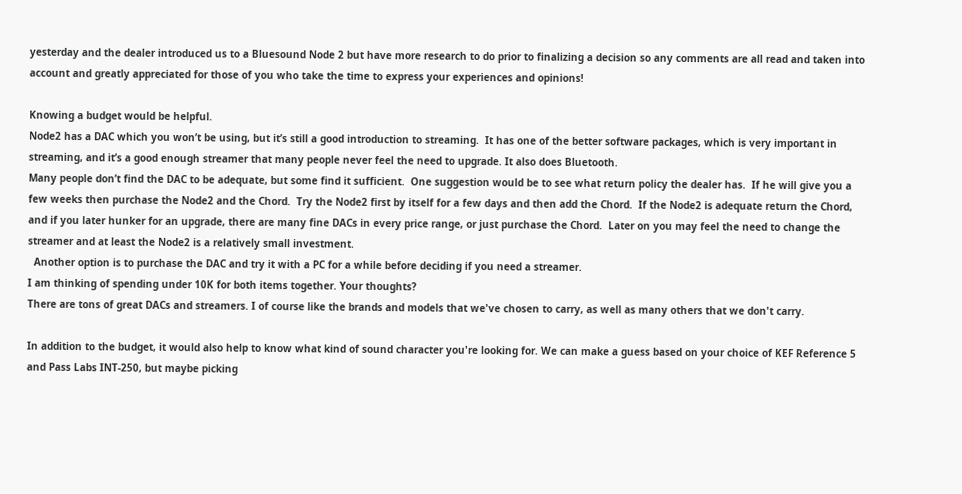yesterday and the dealer introduced us to a Bluesound Node 2 but have more research to do prior to finalizing a decision so any comments are all read and taken into account and greatly appreciated for those of you who take the time to express your experiences and opinions!

Knowing a budget would be helpful.
Node2 has a DAC which you won’t be using, but it’s still a good introduction to streaming.  It has one of the better software packages, which is very important in streaming, and it’s a good enough streamer that many people never feel the need to upgrade. It also does Bluetooth.
Many people don’t find the DAC to be adequate, but some find it sufficient.  One suggestion would be to see what return policy the dealer has.  If he will give you a few weeks then purchase the Node2 and the Chord.  Try the Node2 first by itself for a few days and then add the Chord.  If the Node2 is adequate return the Chord, and if you later hunker for an upgrade, there are many fine DACs in every price range, or just purchase the Chord.  Later on you may feel the need to change the streamer and at least the Node2 is a relatively small investment.
  Another option is to purchase the DAC and try it with a PC for a while before deciding if you need a streamer.
I am thinking of spending under 10K for both items together. Your thoughts?
There are tons of great DACs and streamers. I of course like the brands and models that we've chosen to carry, as well as many others that we don't carry.

In addition to the budget, it would also help to know what kind of sound character you're looking for. We can make a guess based on your choice of KEF Reference 5 and Pass Labs INT-250, but maybe picking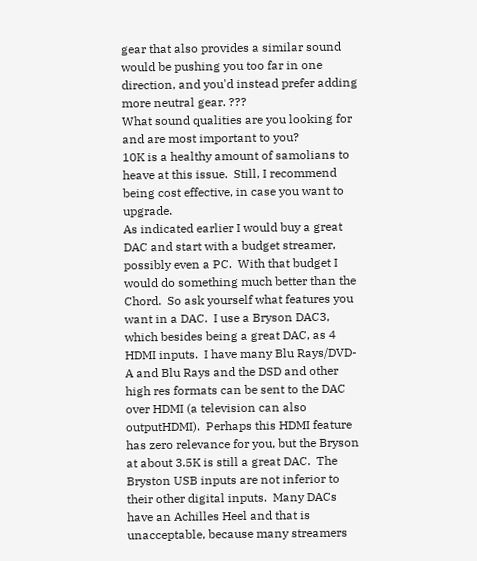gear that also provides a similar sound would be pushing you too far in one direction, and you'd instead prefer adding more neutral gear. ???
What sound qualities are you looking for and are most important to you?
10K is a healthy amount of samolians to heave at this issue.  Still, I recommend being cost effective, in case you want to upgrade.
As indicated earlier I would buy a great DAC and start with a budget streamer, possibly even a PC.  With that budget I would do something much better than the Chord.  So ask yourself what features you want in a DAC.  I use a Bryson DAC3, which besides being a great DAC, as 4 HDMI inputs.  I have many Blu Rays/DVD-A and Blu Rays and the DSD and other high res formats can be sent to the DAC over HDMI (a television can also outputHDMI).  Perhaps this HDMI feature has zero relevance for you, but the Bryson at about 3.5K is still a great DAC.  The Bryston USB inputs are not inferior to their other digital inputs.  Many DACs have an Achilles Heel and that is unacceptable, because many streamers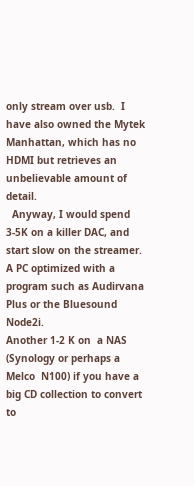only stream over usb.  I have also owned the Mytek Manhattan, which has no HDMI but retrieves an unbelievable amount of detail.
  Anyway, I would spend 3-5K on a killer DAC, and start slow on the streamer.  A PC optimized with a program such as Audirvana Plus or the Bluesound Node2i.
Another 1-2 K on  a NAS (Synology or perhaps a Melco  N100) if you have a big CD collection to convert to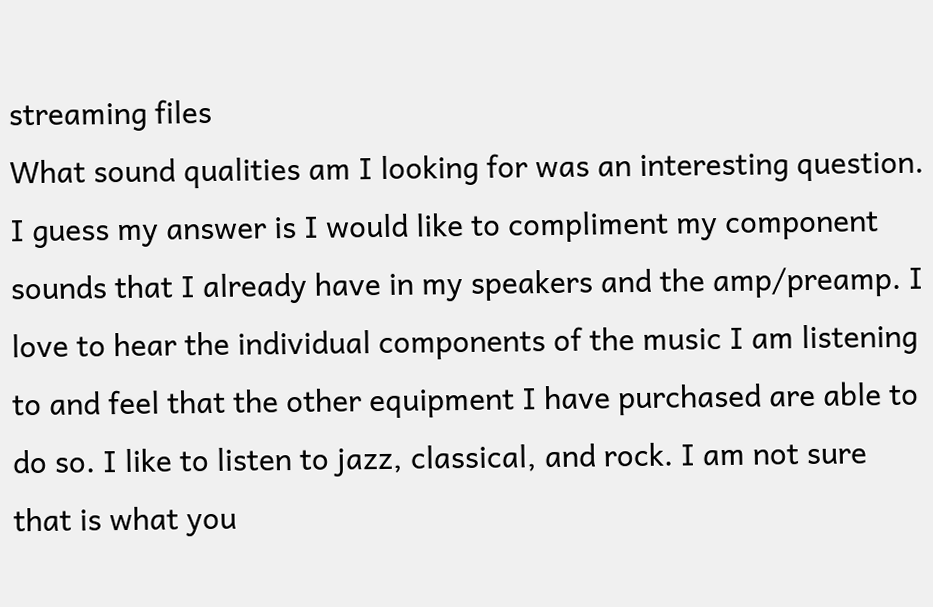streaming files
What sound qualities am I looking for was an interesting question. I guess my answer is I would like to compliment my component sounds that I already have in my speakers and the amp/preamp. I love to hear the individual components of the music I am listening to and feel that the other equipment I have purchased are able to do so. I like to listen to jazz, classical, and rock. I am not sure that is what you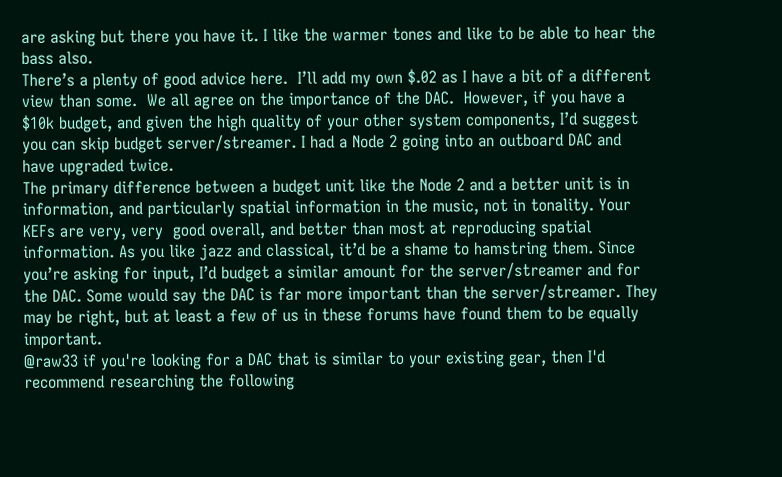are asking but there you have it. I like the warmer tones and like to be able to hear the bass also.
There’s a plenty of good advice here.  I’ll add my own $.02 as I have a bit of a different view than some.  We all agree on the importance of the DAC.  However, if you have a $10k budget, and given the high quality of your other system components, I’d suggest you can skip budget server/streamer. I had a Node 2 going into an outboard DAC and have upgraded twice.
The primary difference between a budget unit like the Node 2 and a better unit is in information, and particularly spatial information in the music, not in tonality. Your KEFs are very, very  good overall, and better than most at reproducing spatial information. As you like jazz and classical, it’d be a shame to hamstring them. Since you’re asking for input, I’d budget a similar amount for the server/streamer and for the DAC. Some would say the DAC is far more important than the server/streamer. They may be right, but at least a few of us in these forums have found them to be equally important.
@raw33 if you're looking for a DAC that is similar to your existing gear, then I'd recommend researching the following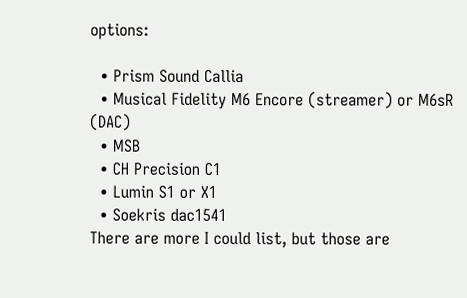options:

  • Prism Sound Callia
  • Musical Fidelity M6 Encore (streamer) or M6sR (DAC)
  • MSB
  • CH Precision C1
  • Lumin S1 or X1
  • Soekris dac1541
There are more I could list, but those are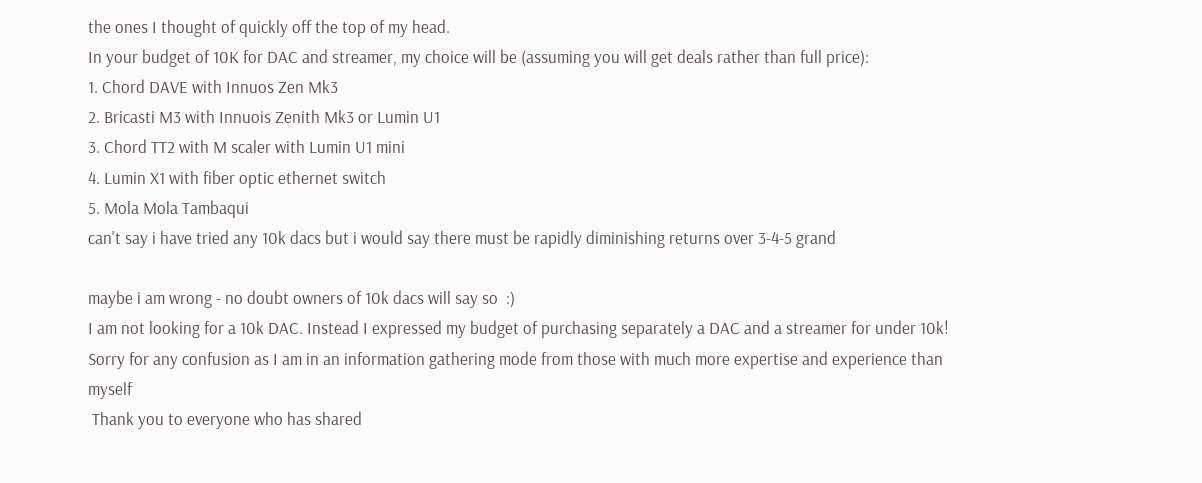the ones I thought of quickly off the top of my head.
In your budget of 10K for DAC and streamer, my choice will be (assuming you will get deals rather than full price):
1. Chord DAVE with Innuos Zen Mk3
2. Bricasti M3 with Innuois Zenith Mk3 or Lumin U1
3. Chord TT2 with M scaler with Lumin U1 mini
4. Lumin X1 with fiber optic ethernet switch
5. Mola Mola Tambaqui
can't say i have tried any 10k dacs but i would say there must be rapidly diminishing returns over 3-4-5 grand

maybe i am wrong - no doubt owners of 10k dacs will say so  :)
I am not looking for a 10k DAC. Instead I expressed my budget of purchasing separately a DAC and a streamer for under 10k! Sorry for any confusion as I am in an information gathering mode from those with much more expertise and experience than myself
 Thank you to everyone who has shared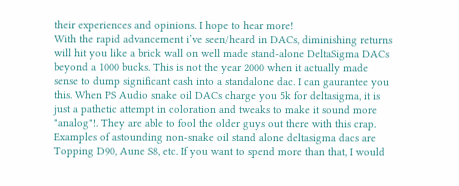their experiences and opinions. I hope to hear more!
With the rapid advancement i’ve seen/heard in DACs, diminishing returns will hit you like a brick wall on well made stand-alone DeltaSigma DACs beyond a 1000 bucks. This is not the year 2000 when it actually made sense to dump significant cash into a standalone dac. I can gaurantee you this. When PS Audio snake oil DACs charge you 5k for deltasigma, it is just a pathetic attempt in coloration and tweaks to make it sound more "analog"!. They are able to fool the older guys out there with this crap. Examples of astounding non-snake oil stand alone deltasigma dacs are Topping D90, Aune S8, etc. If you want to spend more than that, I would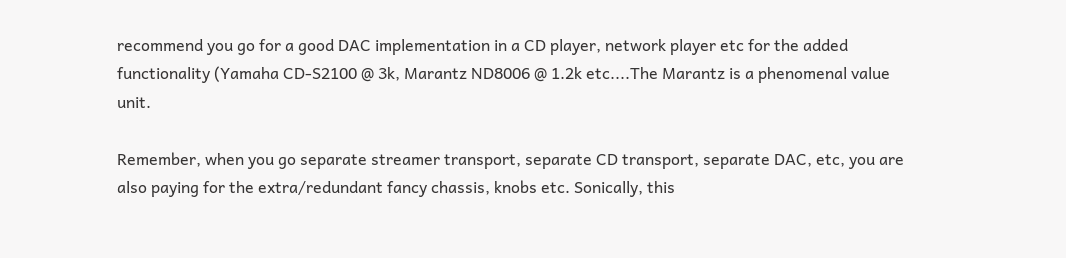recommend you go for a good DAC implementation in a CD player, network player etc for the added functionality (Yamaha CD-S2100 @ 3k, Marantz ND8006 @ 1.2k etc....The Marantz is a phenomenal value unit.

Remember, when you go separate streamer transport, separate CD transport, separate DAC, etc, you are also paying for the extra/redundant fancy chassis, knobs etc. Sonically, this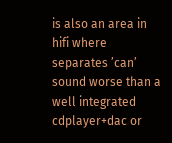is also an area in hifi where separates ’can’ sound worse than a well integrated cdplayer+dac or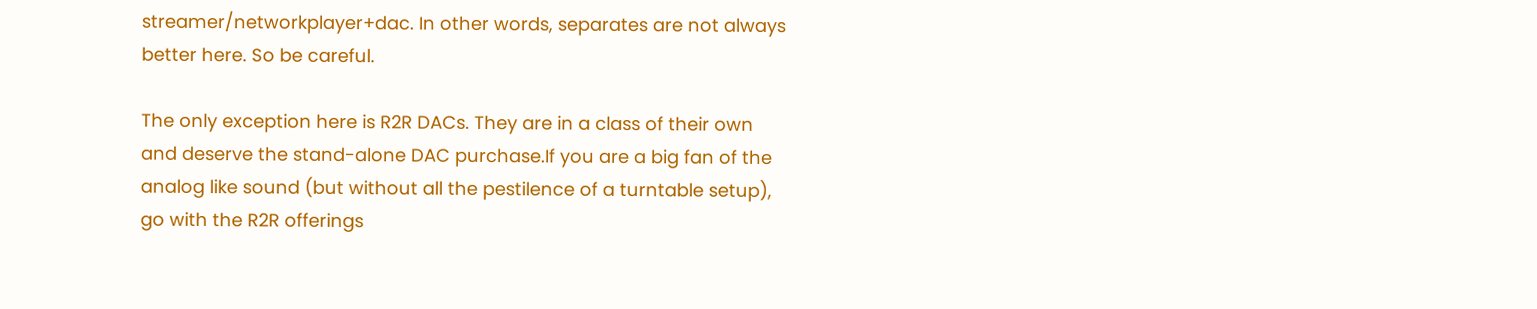streamer/networkplayer+dac. In other words, separates are not always better here. So be careful.

The only exception here is R2R DACs. They are in a class of their own and deserve the stand-alone DAC purchase.If you are a big fan of the analog like sound (but without all the pestilence of a turntable setup), go with the R2R offerings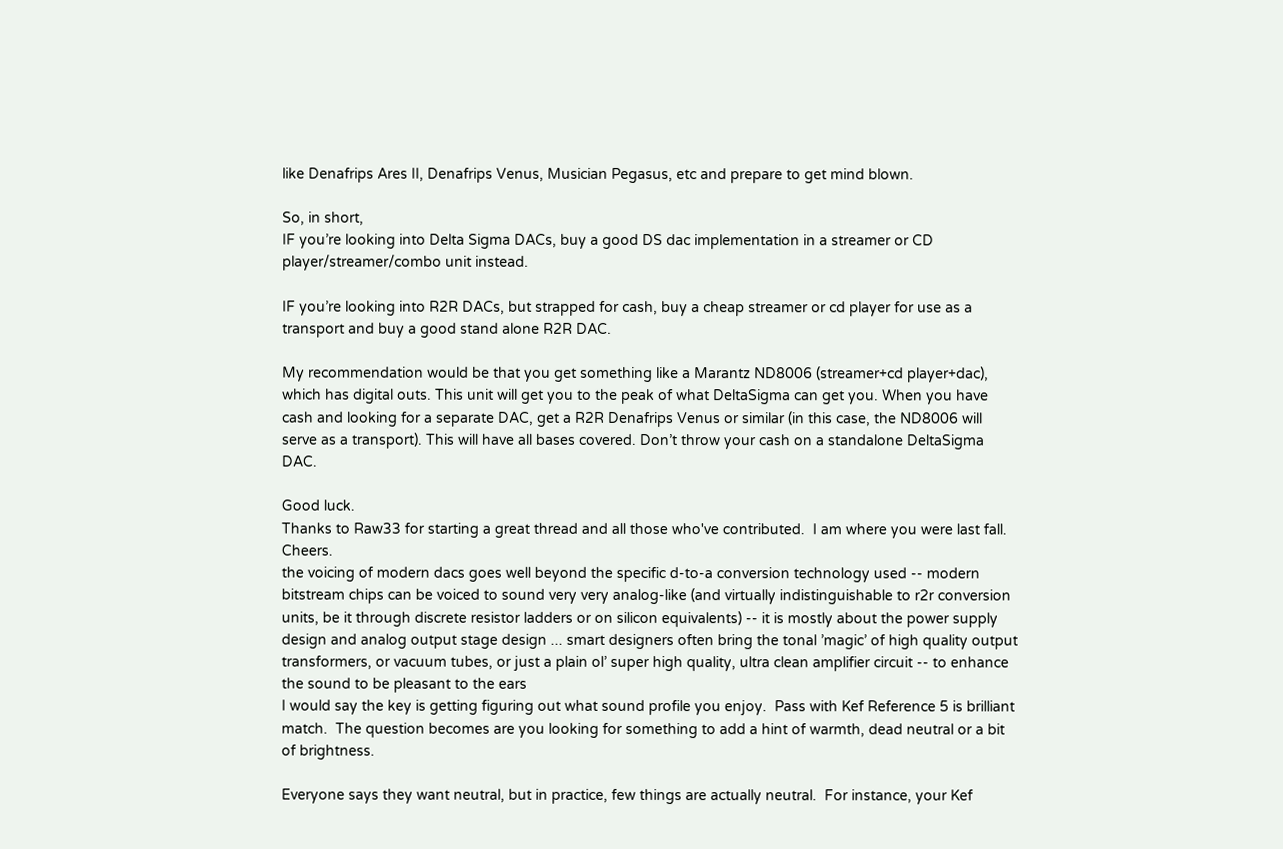like Denafrips Ares II, Denafrips Venus, Musician Pegasus, etc and prepare to get mind blown.

So, in short,
IF you’re looking into Delta Sigma DACs, buy a good DS dac implementation in a streamer or CD player/streamer/combo unit instead.

IF you’re looking into R2R DACs, but strapped for cash, buy a cheap streamer or cd player for use as a transport and buy a good stand alone R2R DAC.

My recommendation would be that you get something like a Marantz ND8006 (streamer+cd player+dac), which has digital outs. This unit will get you to the peak of what DeltaSigma can get you. When you have cash and looking for a separate DAC, get a R2R Denafrips Venus or similar (in this case, the ND8006 will serve as a transport). This will have all bases covered. Don’t throw your cash on a standalone DeltaSigma DAC.

Good luck.
Thanks to Raw33 for starting a great thread and all those who've contributed.  I am where you were last fall.  Cheers.
the voicing of modern dacs goes well beyond the specific d-to-a conversion technology used -- modern bitstream chips can be voiced to sound very very analog-like (and virtually indistinguishable to r2r conversion units, be it through discrete resistor ladders or on silicon equivalents) -- it is mostly about the power supply design and analog output stage design ... smart designers often bring the tonal ’magic’ of high quality output transformers, or vacuum tubes, or just a plain ol’ super high quality, ultra clean amplifier circuit -- to enhance the sound to be pleasant to the ears
I would say the key is getting figuring out what sound profile you enjoy.  Pass with Kef Reference 5 is brilliant match.  The question becomes are you looking for something to add a hint of warmth, dead neutral or a bit of brightness.

Everyone says they want neutral, but in practice, few things are actually neutral.  For instance, your Kef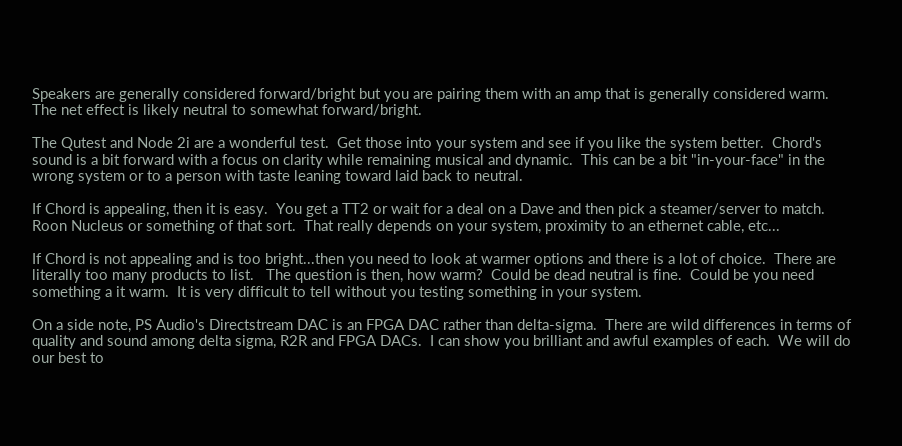Speakers are generally considered forward/bright but you are pairing them with an amp that is generally considered warm. The net effect is likely neutral to somewhat forward/bright.

The Qutest and Node 2i are a wonderful test.  Get those into your system and see if you like the system better.  Chord's sound is a bit forward with a focus on clarity while remaining musical and dynamic.  This can be a bit "in-your-face" in the wrong system or to a person with taste leaning toward laid back to neutral.

If Chord is appealing, then it is easy.  You get a TT2 or wait for a deal on a Dave and then pick a steamer/server to match.  Roon Nucleus or something of that sort.  That really depends on your system, proximity to an ethernet cable, etc...

If Chord is not appealing and is too bright...then you need to look at warmer options and there is a lot of choice.  There are literally too many products to list.   The question is then, how warm?  Could be dead neutral is fine.  Could be you need something a it warm.  It is very difficult to tell without you testing something in your system.

On a side note, PS Audio's Directstream DAC is an FPGA DAC rather than delta-sigma.  There are wild differences in terms of quality and sound among delta sigma, R2R and FPGA DACs.  I can show you brilliant and awful examples of each.  We will do our best to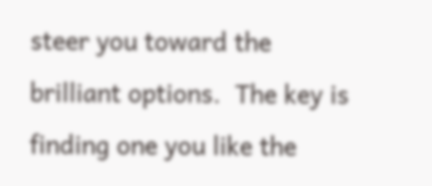steer you toward the brilliant options.  The key is finding one you like the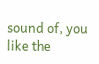sound of, you like the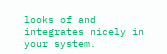looks of and integrates nicely in your system.